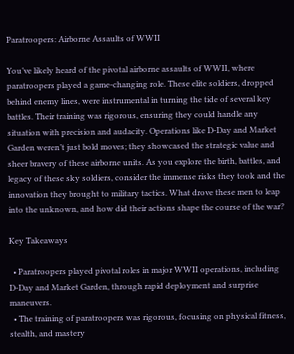Paratroopers: Airborne Assaults of WWII

You’ve likely heard of the pivotal airborne assaults of WWII, where paratroopers played a game-changing role. These elite soldiers, dropped behind enemy lines, were instrumental in turning the tide of several key battles. Their training was rigorous, ensuring they could handle any situation with precision and audacity. Operations like D-Day and Market Garden weren’t just bold moves; they showcased the strategic value and sheer bravery of these airborne units. As you explore the birth, battles, and legacy of these sky soldiers, consider the immense risks they took and the innovation they brought to military tactics. What drove these men to leap into the unknown, and how did their actions shape the course of the war?

Key Takeaways

  • Paratroopers played pivotal roles in major WWII operations, including D-Day and Market Garden, through rapid deployment and surprise maneuvers.
  • The training of paratroopers was rigorous, focusing on physical fitness, stealth, and mastery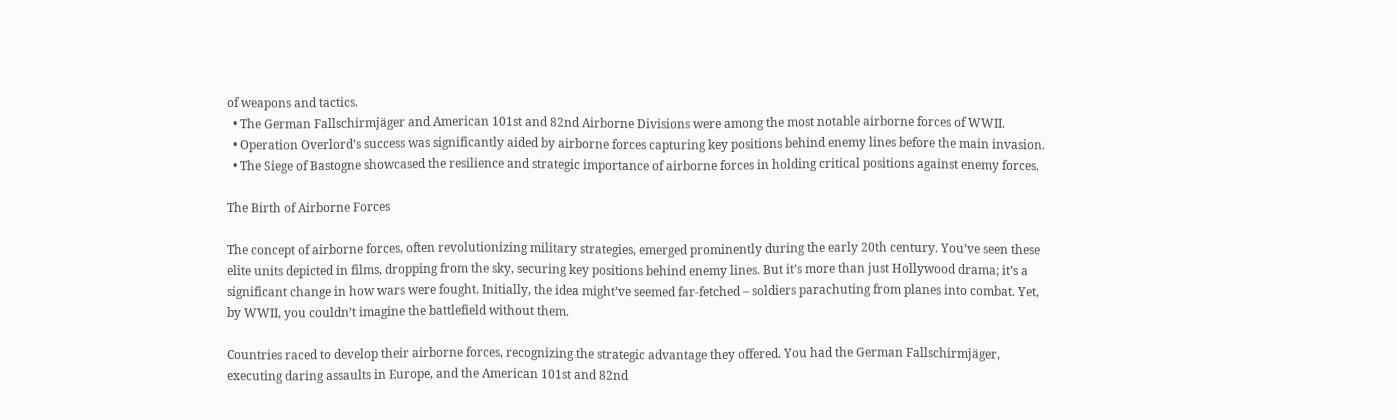of weapons and tactics.
  • The German Fallschirmjäger and American 101st and 82nd Airborne Divisions were among the most notable airborne forces of WWII.
  • Operation Overlord’s success was significantly aided by airborne forces capturing key positions behind enemy lines before the main invasion.
  • The Siege of Bastogne showcased the resilience and strategic importance of airborne forces in holding critical positions against enemy forces.

The Birth of Airborne Forces

The concept of airborne forces, often revolutionizing military strategies, emerged prominently during the early 20th century. You’ve seen these elite units depicted in films, dropping from the sky, securing key positions behind enemy lines. But it’s more than just Hollywood drama; it’s a significant change in how wars were fought. Initially, the idea might’ve seemed far-fetched – soldiers parachuting from planes into combat. Yet, by WWII, you couldn’t imagine the battlefield without them.

Countries raced to develop their airborne forces, recognizing the strategic advantage they offered. You had the German Fallschirmjäger, executing daring assaults in Europe, and the American 101st and 82nd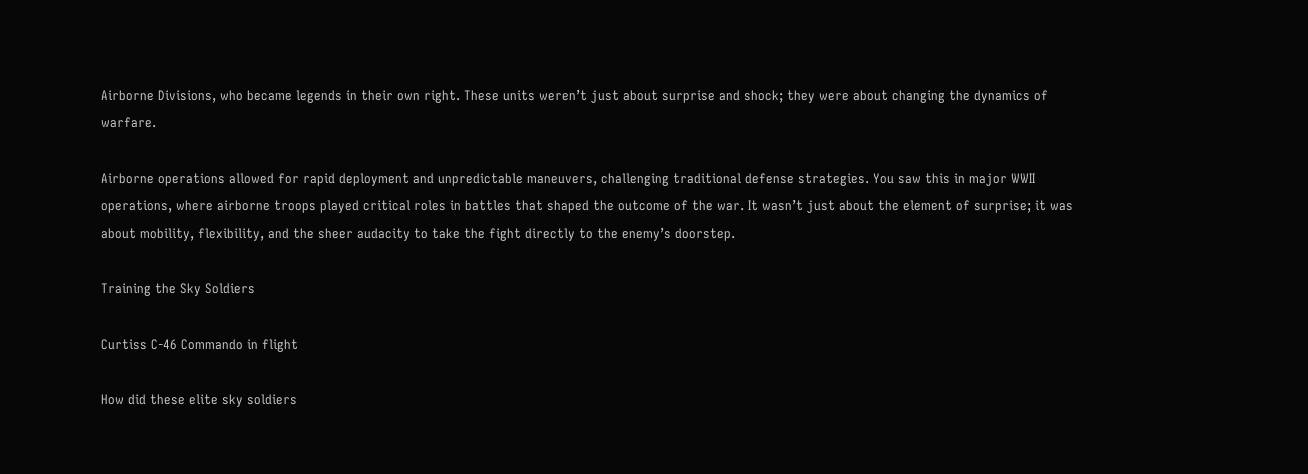Airborne Divisions, who became legends in their own right. These units weren’t just about surprise and shock; they were about changing the dynamics of warfare.

Airborne operations allowed for rapid deployment and unpredictable maneuvers, challenging traditional defense strategies. You saw this in major WWII operations, where airborne troops played critical roles in battles that shaped the outcome of the war. It wasn’t just about the element of surprise; it was about mobility, flexibility, and the sheer audacity to take the fight directly to the enemy’s doorstep.

Training the Sky Soldiers

Curtiss C-46 Commando in flight

How did these elite sky soldiers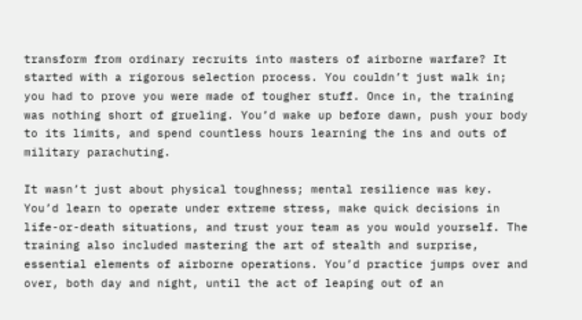transform from ordinary recruits into masters of airborne warfare? It started with a rigorous selection process. You couldn’t just walk in; you had to prove you were made of tougher stuff. Once in, the training was nothing short of grueling. You’d wake up before dawn, push your body to its limits, and spend countless hours learning the ins and outs of military parachuting.

It wasn’t just about physical toughness; mental resilience was key. You’d learn to operate under extreme stress, make quick decisions in life-or-death situations, and trust your team as you would yourself. The training also included mastering the art of stealth and surprise, essential elements of airborne operations. You’d practice jumps over and over, both day and night, until the act of leaping out of an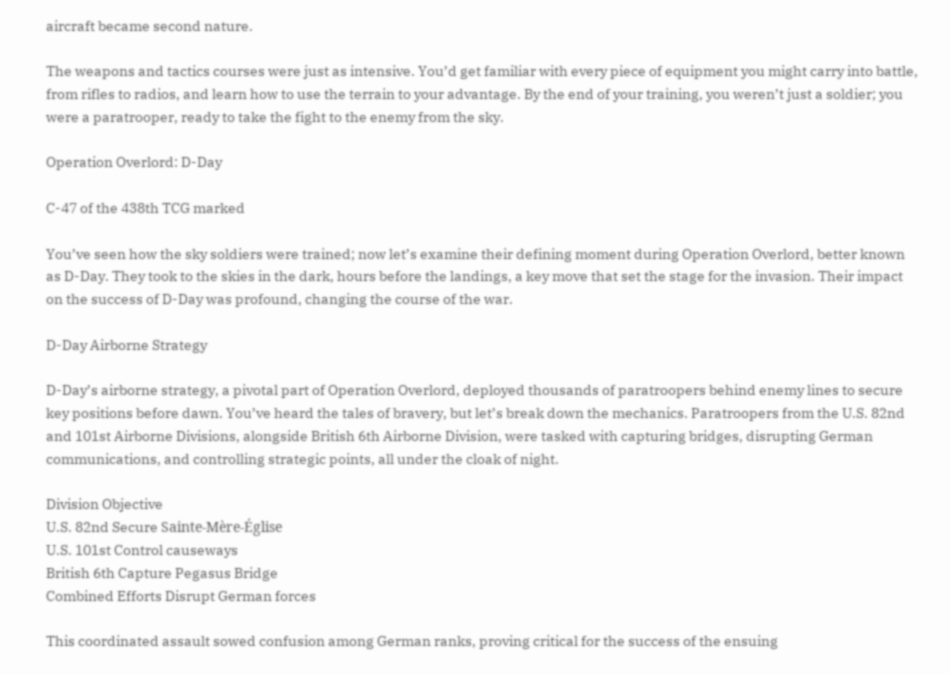aircraft became second nature.

The weapons and tactics courses were just as intensive. You’d get familiar with every piece of equipment you might carry into battle, from rifles to radios, and learn how to use the terrain to your advantage. By the end of your training, you weren’t just a soldier; you were a paratrooper, ready to take the fight to the enemy from the sky.

Operation Overlord: D-Day

C-47 of the 438th TCG marked

You’ve seen how the sky soldiers were trained; now let’s examine their defining moment during Operation Overlord, better known as D-Day. They took to the skies in the dark, hours before the landings, a key move that set the stage for the invasion. Their impact on the success of D-Day was profound, changing the course of the war.

D-Day Airborne Strategy

D-Day’s airborne strategy, a pivotal part of Operation Overlord, deployed thousands of paratroopers behind enemy lines to secure key positions before dawn. You’ve heard the tales of bravery, but let’s break down the mechanics. Paratroopers from the U.S. 82nd and 101st Airborne Divisions, alongside British 6th Airborne Division, were tasked with capturing bridges, disrupting German communications, and controlling strategic points, all under the cloak of night.

Division Objective
U.S. 82nd Secure Sainte-Mère-Église
U.S. 101st Control causeways
British 6th Capture Pegasus Bridge
Combined Efforts Disrupt German forces

This coordinated assault sowed confusion among German ranks, proving critical for the success of the ensuing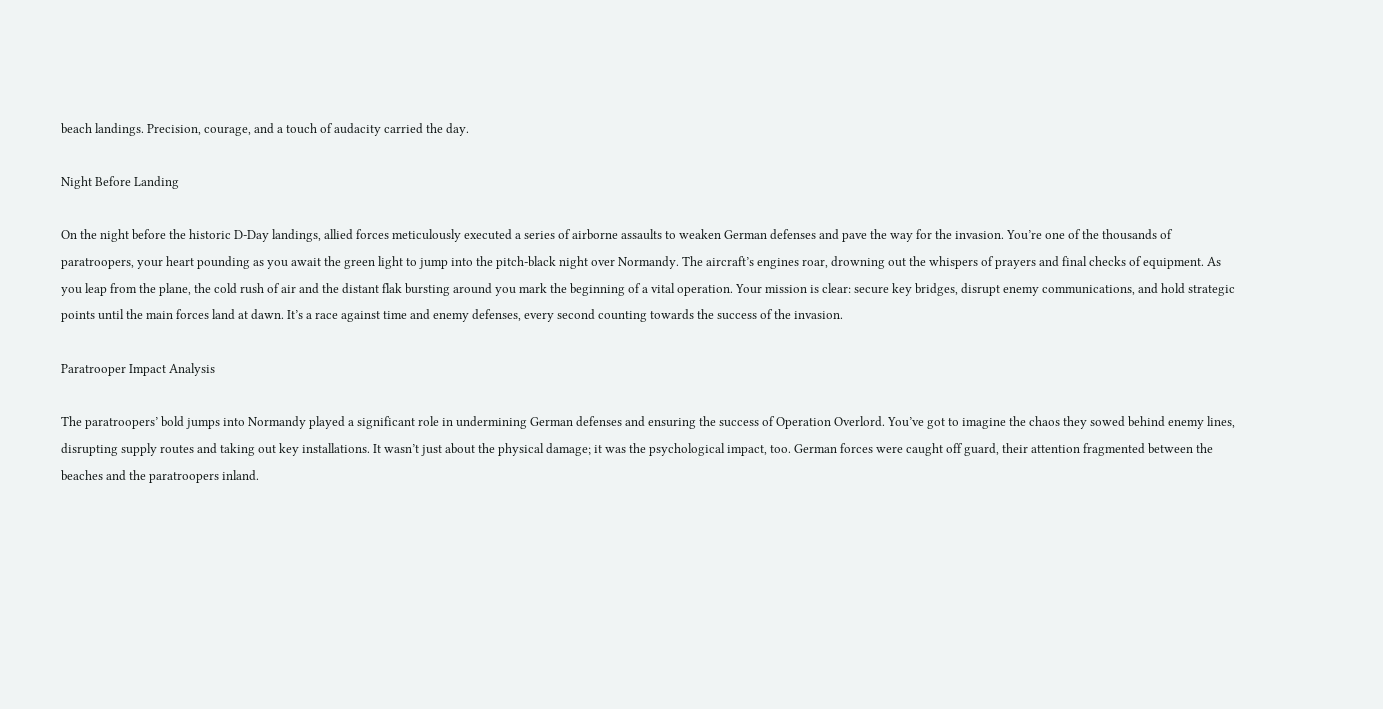beach landings. Precision, courage, and a touch of audacity carried the day.

Night Before Landing

On the night before the historic D-Day landings, allied forces meticulously executed a series of airborne assaults to weaken German defenses and pave the way for the invasion. You’re one of the thousands of paratroopers, your heart pounding as you await the green light to jump into the pitch-black night over Normandy. The aircraft’s engines roar, drowning out the whispers of prayers and final checks of equipment. As you leap from the plane, the cold rush of air and the distant flak bursting around you mark the beginning of a vital operation. Your mission is clear: secure key bridges, disrupt enemy communications, and hold strategic points until the main forces land at dawn. It’s a race against time and enemy defenses, every second counting towards the success of the invasion.

Paratrooper Impact Analysis

The paratroopers’ bold jumps into Normandy played a significant role in undermining German defenses and ensuring the success of Operation Overlord. You’ve got to imagine the chaos they sowed behind enemy lines, disrupting supply routes and taking out key installations. It wasn’t just about the physical damage; it was the psychological impact, too. German forces were caught off guard, their attention fragmented between the beaches and the paratroopers inland.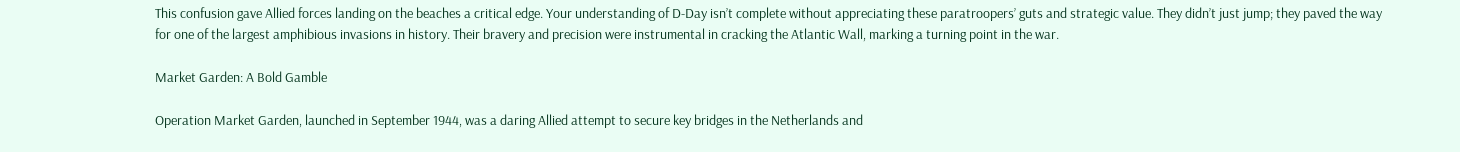This confusion gave Allied forces landing on the beaches a critical edge. Your understanding of D-Day isn’t complete without appreciating these paratroopers’ guts and strategic value. They didn’t just jump; they paved the way for one of the largest amphibious invasions in history. Their bravery and precision were instrumental in cracking the Atlantic Wall, marking a turning point in the war.

Market Garden: A Bold Gamble

Operation Market Garden, launched in September 1944, was a daring Allied attempt to secure key bridges in the Netherlands and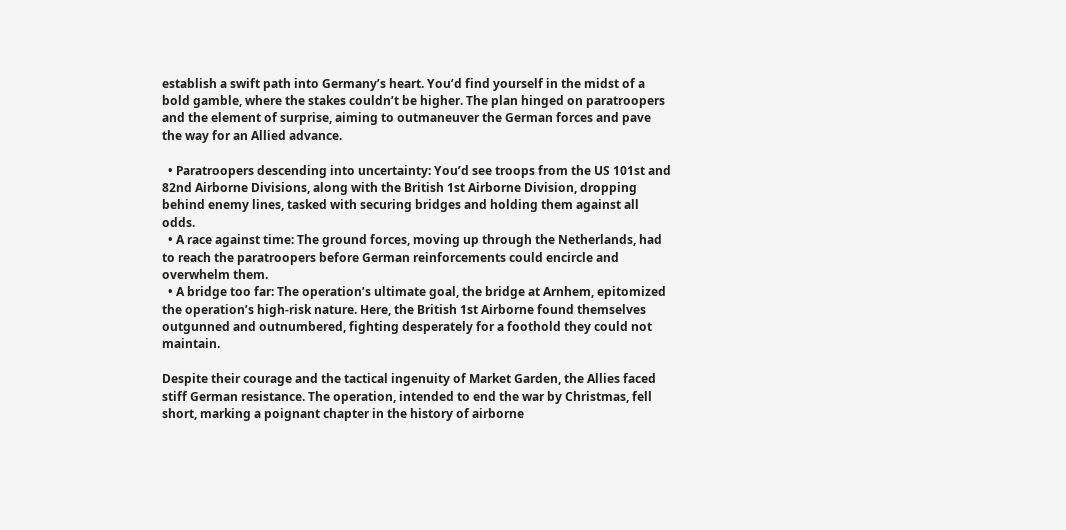establish a swift path into Germany’s heart. You’d find yourself in the midst of a bold gamble, where the stakes couldn’t be higher. The plan hinged on paratroopers and the element of surprise, aiming to outmaneuver the German forces and pave the way for an Allied advance.

  • Paratroopers descending into uncertainty: You’d see troops from the US 101st and 82nd Airborne Divisions, along with the British 1st Airborne Division, dropping behind enemy lines, tasked with securing bridges and holding them against all odds.
  • A race against time: The ground forces, moving up through the Netherlands, had to reach the paratroopers before German reinforcements could encircle and overwhelm them.
  • A bridge too far: The operation’s ultimate goal, the bridge at Arnhem, epitomized the operation’s high-risk nature. Here, the British 1st Airborne found themselves outgunned and outnumbered, fighting desperately for a foothold they could not maintain.

Despite their courage and the tactical ingenuity of Market Garden, the Allies faced stiff German resistance. The operation, intended to end the war by Christmas, fell short, marking a poignant chapter in the history of airborne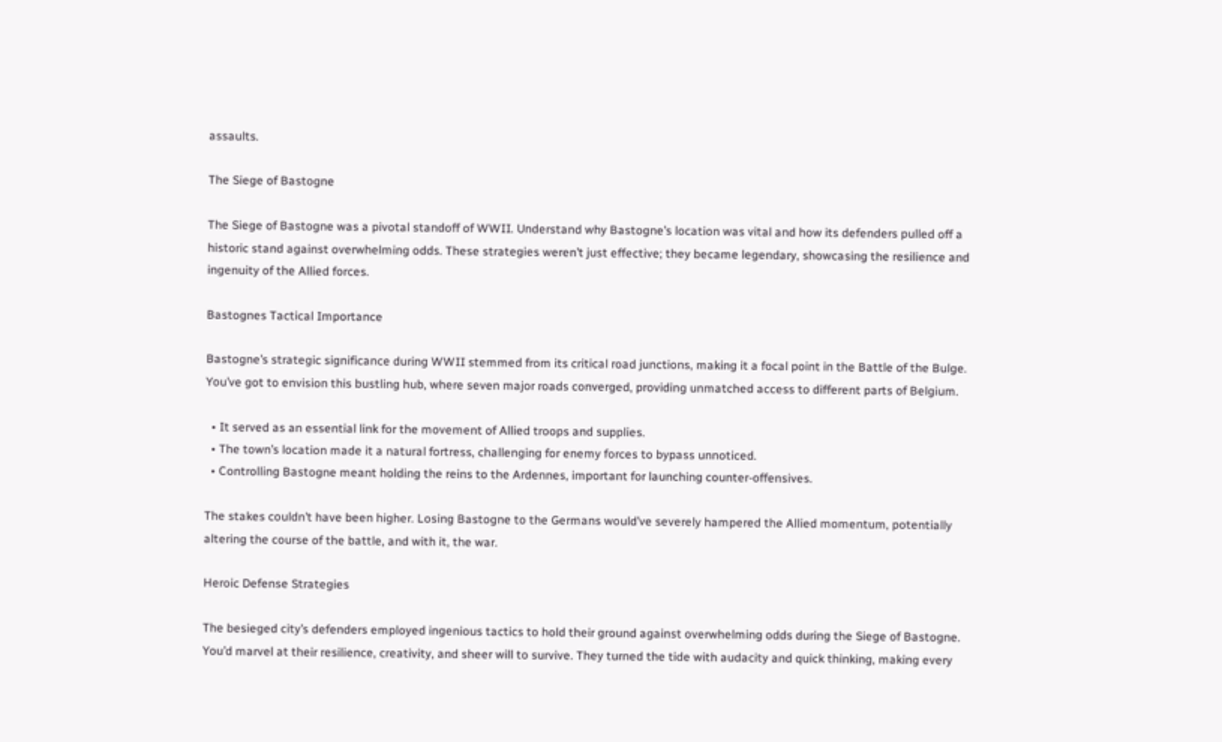assaults.

The Siege of Bastogne

The Siege of Bastogne was a pivotal standoff of WWII. Understand why Bastogne’s location was vital and how its defenders pulled off a historic stand against overwhelming odds. These strategies weren’t just effective; they became legendary, showcasing the resilience and ingenuity of the Allied forces.

Bastognes Tactical Importance

Bastogne’s strategic significance during WWII stemmed from its critical road junctions, making it a focal point in the Battle of the Bulge. You’ve got to envision this bustling hub, where seven major roads converged, providing unmatched access to different parts of Belgium.

  • It served as an essential link for the movement of Allied troops and supplies.
  • The town’s location made it a natural fortress, challenging for enemy forces to bypass unnoticed.
  • Controlling Bastogne meant holding the reins to the Ardennes, important for launching counter-offensives.

The stakes couldn’t have been higher. Losing Bastogne to the Germans would’ve severely hampered the Allied momentum, potentially altering the course of the battle, and with it, the war.

Heroic Defense Strategies

The besieged city’s defenders employed ingenious tactics to hold their ground against overwhelming odds during the Siege of Bastogne. You’d marvel at their resilience, creativity, and sheer will to survive. They turned the tide with audacity and quick thinking, making every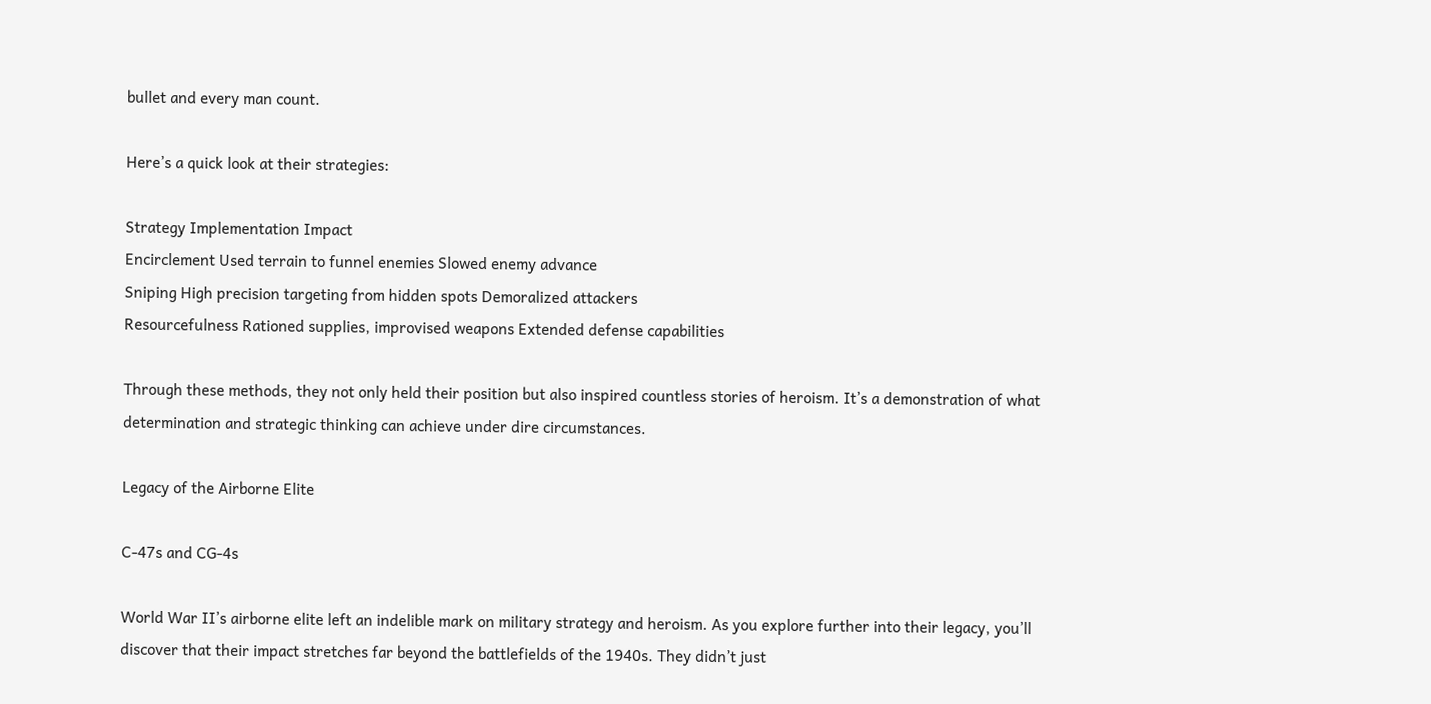bullet and every man count.

Here’s a quick look at their strategies:

Strategy Implementation Impact
Encirclement Used terrain to funnel enemies Slowed enemy advance
Sniping High precision targeting from hidden spots Demoralized attackers
Resourcefulness Rationed supplies, improvised weapons Extended defense capabilities

Through these methods, they not only held their position but also inspired countless stories of heroism. It’s a demonstration of what determination and strategic thinking can achieve under dire circumstances.

Legacy of the Airborne Elite

C-47s and CG-4s

World War II’s airborne elite left an indelible mark on military strategy and heroism. As you explore further into their legacy, you’ll discover that their impact stretches far beyond the battlefields of the 1940s. They didn’t just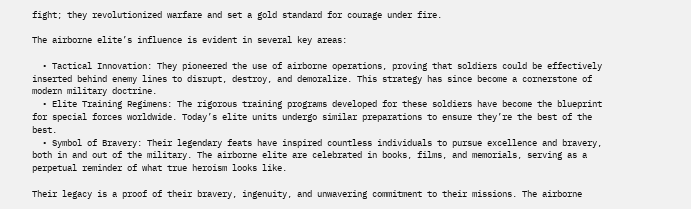fight; they revolutionized warfare and set a gold standard for courage under fire.

The airborne elite’s influence is evident in several key areas:

  • Tactical Innovation: They pioneered the use of airborne operations, proving that soldiers could be effectively inserted behind enemy lines to disrupt, destroy, and demoralize. This strategy has since become a cornerstone of modern military doctrine.
  • Elite Training Regimens: The rigorous training programs developed for these soldiers have become the blueprint for special forces worldwide. Today’s elite units undergo similar preparations to ensure they’re the best of the best.
  • Symbol of Bravery: Their legendary feats have inspired countless individuals to pursue excellence and bravery, both in and out of the military. The airborne elite are celebrated in books, films, and memorials, serving as a perpetual reminder of what true heroism looks like.

Their legacy is a proof of their bravery, ingenuity, and unwavering commitment to their missions. The airborne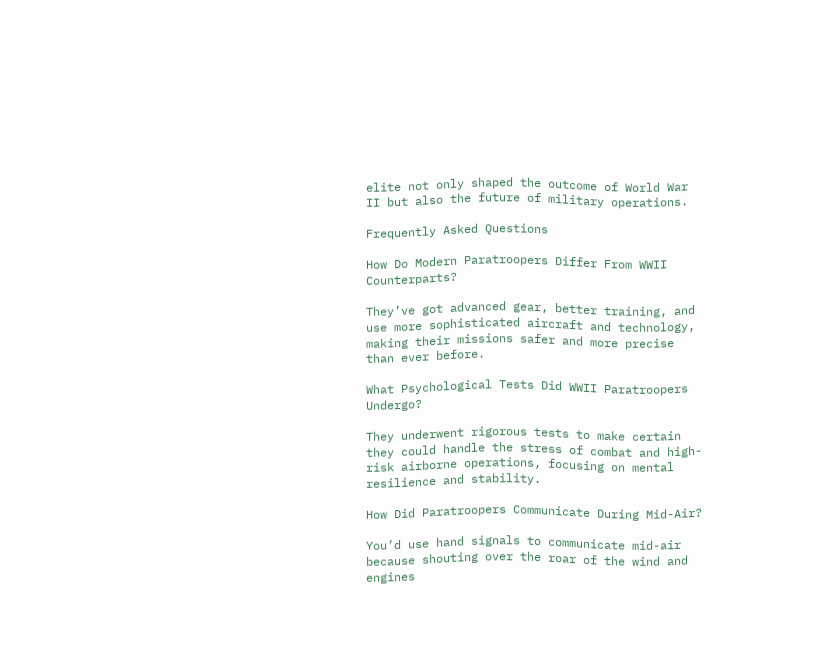elite not only shaped the outcome of World War II but also the future of military operations.

Frequently Asked Questions

How Do Modern Paratroopers Differ From WWII Counterparts?

They’ve got advanced gear, better training, and use more sophisticated aircraft and technology, making their missions safer and more precise than ever before.

What Psychological Tests Did WWII Paratroopers Undergo?

They underwent rigorous tests to make certain they could handle the stress of combat and high-risk airborne operations, focusing on mental resilience and stability.

How Did Paratroopers Communicate During Mid-Air?

You’d use hand signals to communicate mid-air because shouting over the roar of the wind and engines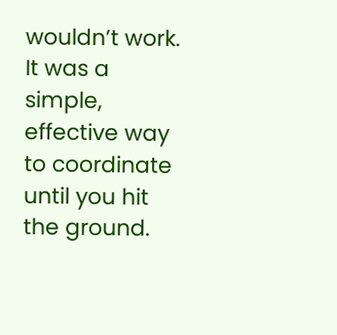wouldn’t work. It was a simple, effective way to coordinate until you hit the ground.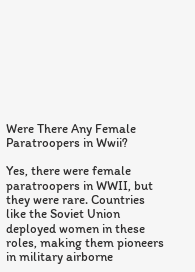Were There Any Female Paratroopers in Wwii?

Yes, there were female paratroopers in WWII, but they were rare. Countries like the Soviet Union deployed women in these roles, making them pioneers in military airborne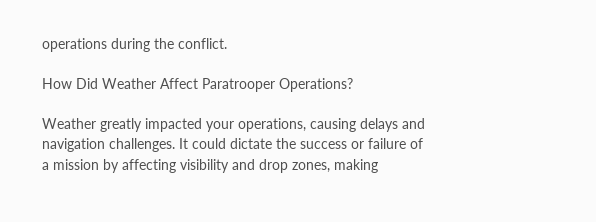operations during the conflict.

How Did Weather Affect Paratrooper Operations?

Weather greatly impacted your operations, causing delays and navigation challenges. It could dictate the success or failure of a mission by affecting visibility and drop zones, making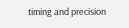timing and precision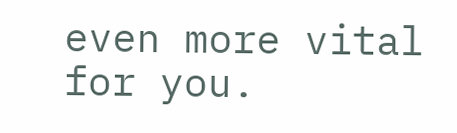even more vital for you.